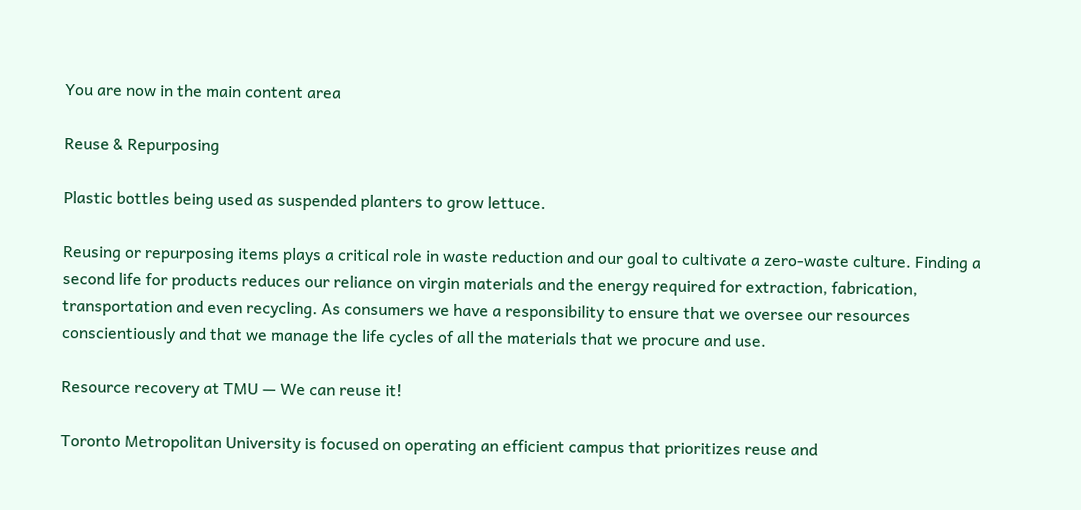You are now in the main content area

Reuse & Repurposing

Plastic bottles being used as suspended planters to grow lettuce.

Reusing or repurposing items plays a critical role in waste reduction and our goal to cultivate a zero-waste culture. Finding a second life for products reduces our reliance on virgin materials and the energy required for extraction, fabrication, transportation and even recycling. As consumers we have a responsibility to ensure that we oversee our resources conscientiously and that we manage the life cycles of all the materials that we procure and use.

Resource recovery at TMU — We can reuse it!

Toronto Metropolitan University is focused on operating an efficient campus that prioritizes reuse and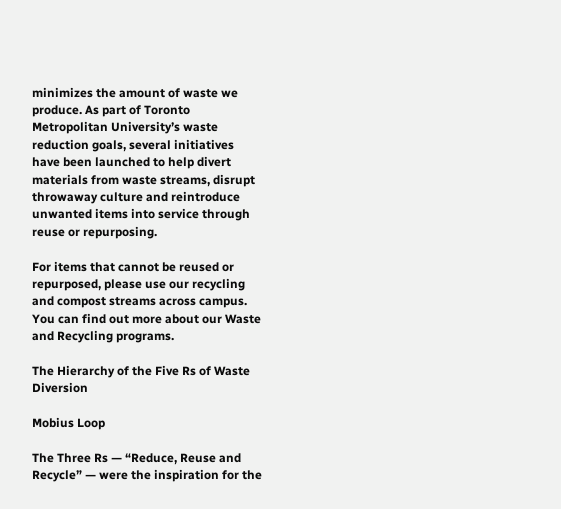minimizes the amount of waste we produce. As part of Toronto Metropolitan University’s waste reduction goals, several initiatives have been launched to help divert materials from waste streams, disrupt throwaway culture and reintroduce unwanted items into service through reuse or repurposing.

For items that cannot be reused or repurposed, please use our recycling and compost streams across campus. You can find out more about our Waste and Recycling programs.

The Hierarchy of the Five Rs of Waste Diversion

Mobius Loop

The Three Rs — “Reduce, Reuse and Recycle” — were the inspiration for the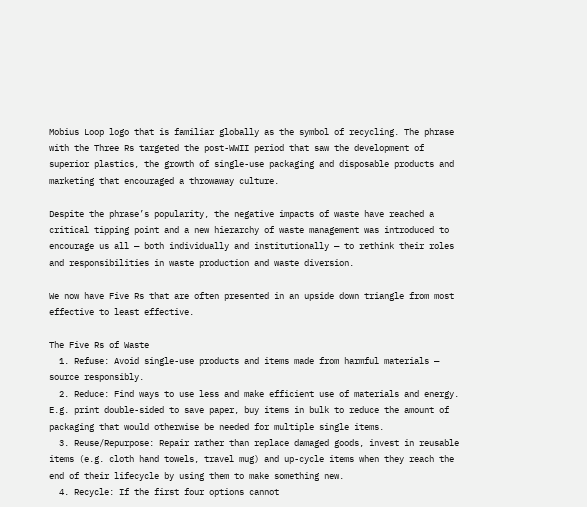Mobius Loop logo that is familiar globally as the symbol of recycling. The phrase with the Three Rs targeted the post-WWII period that saw the development of superior plastics, the growth of single-use packaging and disposable products and marketing that encouraged a throwaway culture.

Despite the phrase’s popularity, the negative impacts of waste have reached a critical tipping point and a new hierarchy of waste management was introduced to encourage us all — both individually and institutionally — to rethink their roles and responsibilities in waste production and waste diversion.

We now have Five Rs that are often presented in an upside down triangle from most effective to least effective.

The Five Rs of Waste
  1. Refuse: Avoid single-use products and items made from harmful materials — source responsibly.
  2. Reduce: Find ways to use less and make efficient use of materials and energy. E.g. print double-sided to save paper, buy items in bulk to reduce the amount of packaging that would otherwise be needed for multiple single items.
  3. Reuse/Repurpose: Repair rather than replace damaged goods, invest in reusable items (e.g. cloth hand towels, travel mug) and up-cycle items when they reach the end of their lifecycle by using them to make something new.
  4. Recycle: If the first four options cannot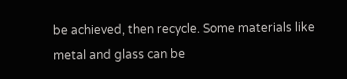be achieved, then recycle. Some materials like metal and glass can be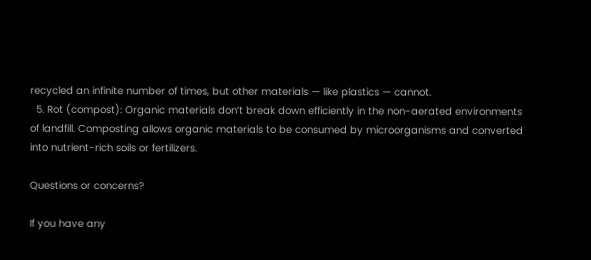recycled an infinite number of times, but other materials — like plastics — cannot.
  5. Rot (compost): Organic materials don’t break down efficiently in the non-aerated environments of landfill. Composting allows organic materials to be consumed by microorganisms and converted into nutrient-rich soils or fertilizers.

Questions or concerns?

If you have any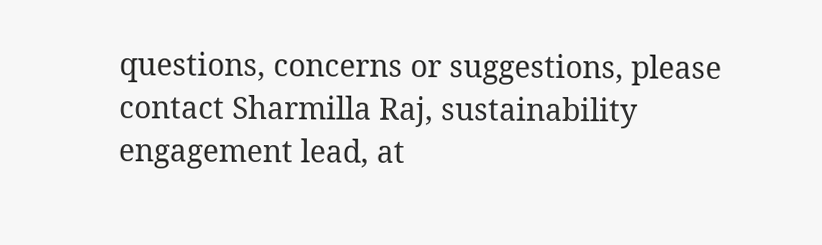questions, concerns or suggestions, please contact Sharmilla Raj, sustainability engagement lead, at